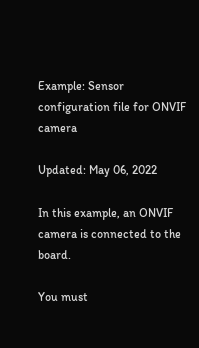Example: Sensor configuration file for ONVIF camera

Updated: May 06, 2022

In this example, an ONVIF camera is connected to the board.

You must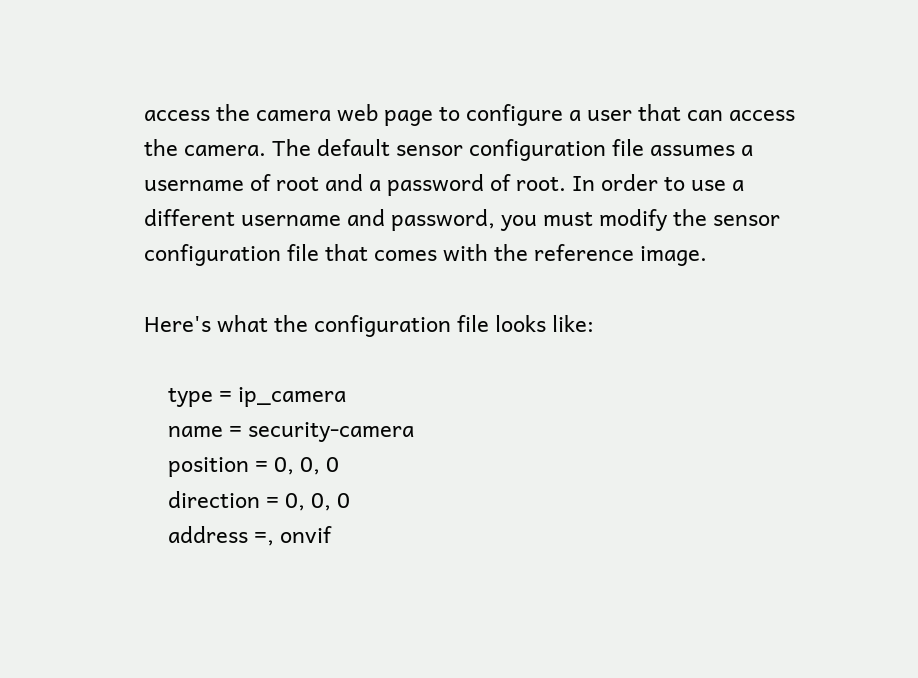access the camera web page to configure a user that can access the camera. The default sensor configuration file assumes a username of root and a password of root. In order to use a different username and password, you must modify the sensor configuration file that comes with the reference image.

Here's what the configuration file looks like:

    type = ip_camera
    name = security-camera
    position = 0, 0, 0
    direction = 0, 0, 0
    address =, onvif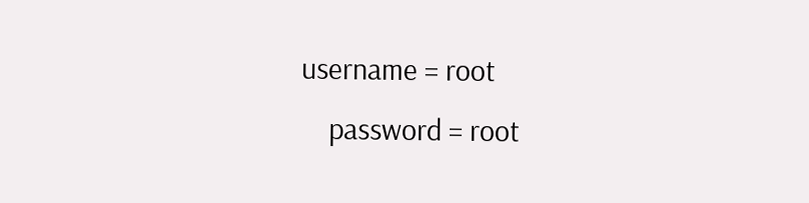username = root
    password = root